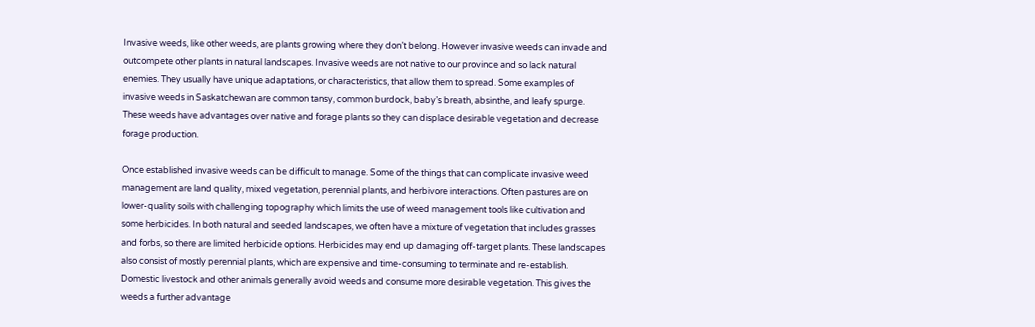Invasive weeds, like other weeds, are plants growing where they don’t belong. However invasive weeds can invade and outcompete other plants in natural landscapes. Invasive weeds are not native to our province and so lack natural enemies. They usually have unique adaptations, or characteristics, that allow them to spread. Some examples of invasive weeds in Saskatchewan are common tansy, common burdock, baby’s breath, absinthe, and leafy spurge. These weeds have advantages over native and forage plants so they can displace desirable vegetation and decrease forage production.

Once established invasive weeds can be difficult to manage. Some of the things that can complicate invasive weed management are land quality, mixed vegetation, perennial plants, and herbivore interactions. Often pastures are on lower-quality soils with challenging topography which limits the use of weed management tools like cultivation and some herbicides. In both natural and seeded landscapes, we often have a mixture of vegetation that includes grasses and forbs, so there are limited herbicide options. Herbicides may end up damaging off-target plants. These landscapes also consist of mostly perennial plants, which are expensive and time-consuming to terminate and re-establish. Domestic livestock and other animals generally avoid weeds and consume more desirable vegetation. This gives the weeds a further advantage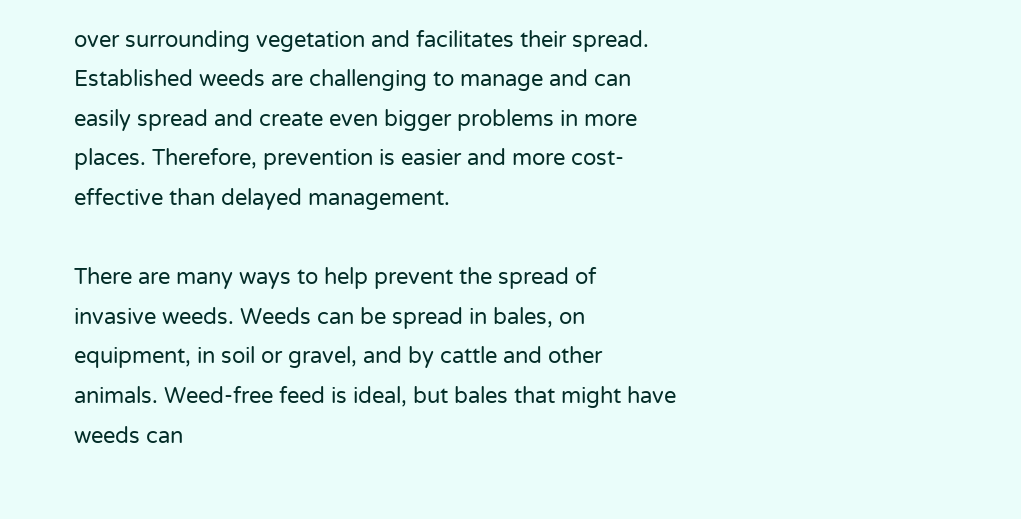over surrounding vegetation and facilitates their spread. Established weeds are challenging to manage and can easily spread and create even bigger problems in more places. Therefore, prevention is easier and more cost-effective than delayed management.

There are many ways to help prevent the spread of invasive weeds. Weeds can be spread in bales, on equipment, in soil or gravel, and by cattle and other animals. Weed-free feed is ideal, but bales that might have weeds can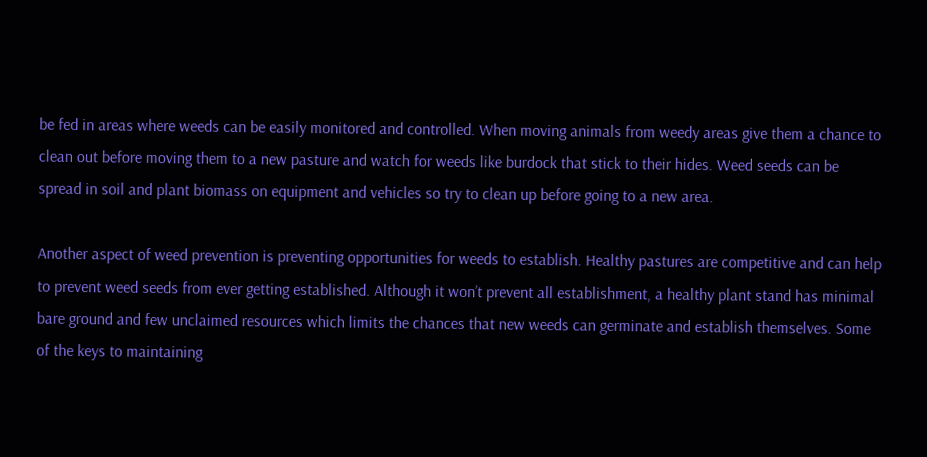be fed in areas where weeds can be easily monitored and controlled. When moving animals from weedy areas give them a chance to clean out before moving them to a new pasture and watch for weeds like burdock that stick to their hides. Weed seeds can be spread in soil and plant biomass on equipment and vehicles so try to clean up before going to a new area.

Another aspect of weed prevention is preventing opportunities for weeds to establish. Healthy pastures are competitive and can help to prevent weed seeds from ever getting established. Although it won’t prevent all establishment, a healthy plant stand has minimal bare ground and few unclaimed resources which limits the chances that new weeds can germinate and establish themselves. Some of the keys to maintaining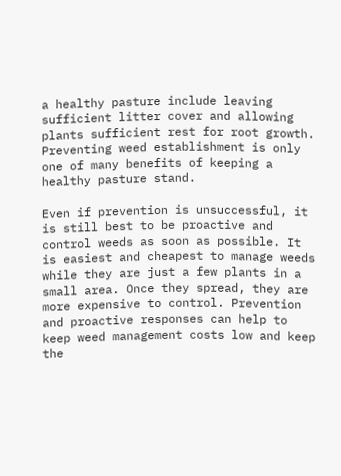a healthy pasture include leaving sufficient litter cover and allowing plants sufficient rest for root growth. Preventing weed establishment is only one of many benefits of keeping a healthy pasture stand.

Even if prevention is unsuccessful, it is still best to be proactive and control weeds as soon as possible. It is easiest and cheapest to manage weeds while they are just a few plants in a small area. Once they spread, they are more expensive to control. Prevention and proactive responses can help to keep weed management costs low and keep the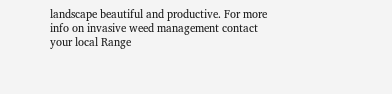landscape beautiful and productive. For more info on invasive weed management contact your local Range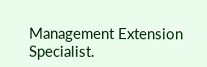Management Extension Specialist.